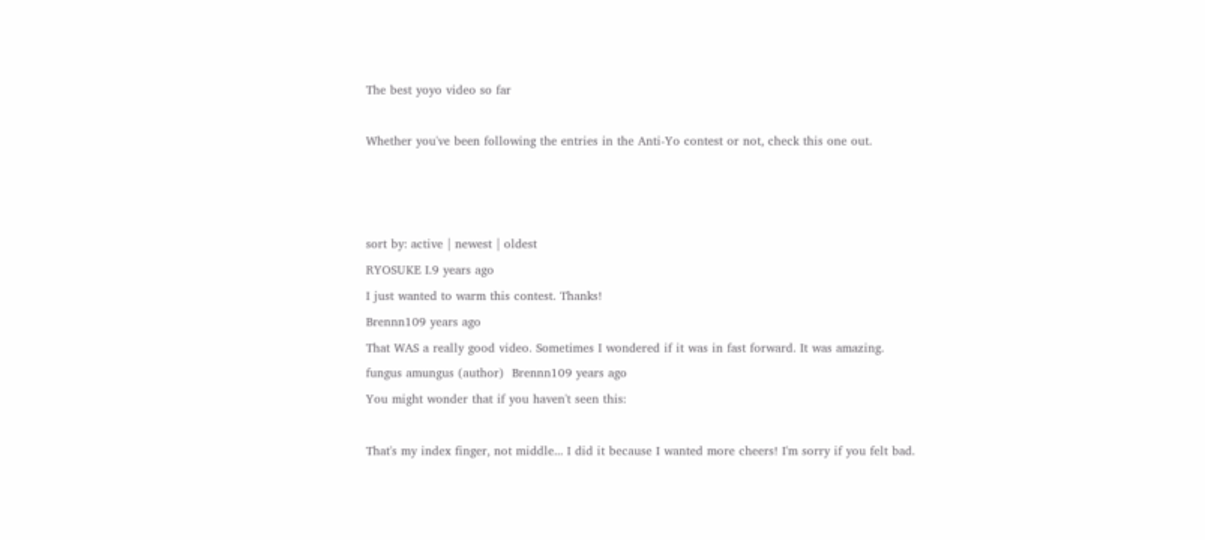The best yoyo video so far

Whether you've been following the entries in the Anti-Yo contest or not, check this one out.



sort by: active | newest | oldest
RYOSUKE I.9 years ago
I just wanted to warm this contest. Thanks!
Brennn109 years ago
That WAS a really good video. Sometimes I wondered if it was in fast forward. It was amazing.
fungus amungus (author)  Brennn109 years ago
You might wonder that if you haven't seen this:

That's my index finger, not middle... I did it because I wanted more cheers! I'm sorry if you felt bad.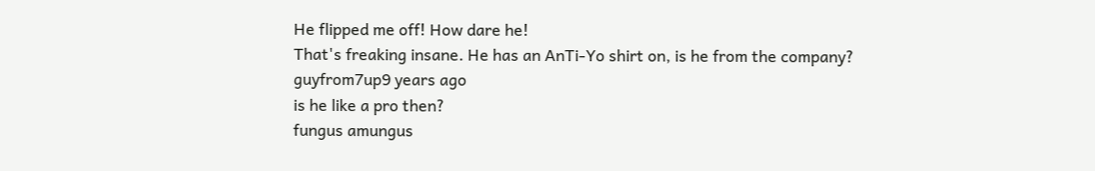He flipped me off! How dare he!
That's freaking insane. He has an AnTi-Yo shirt on, is he from the company?
guyfrom7up9 years ago
is he like a pro then?
fungus amungus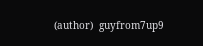(author)  guyfrom7up9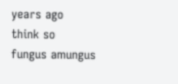years ago
think so
fungus amungus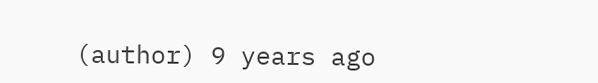(author) 9 years ago